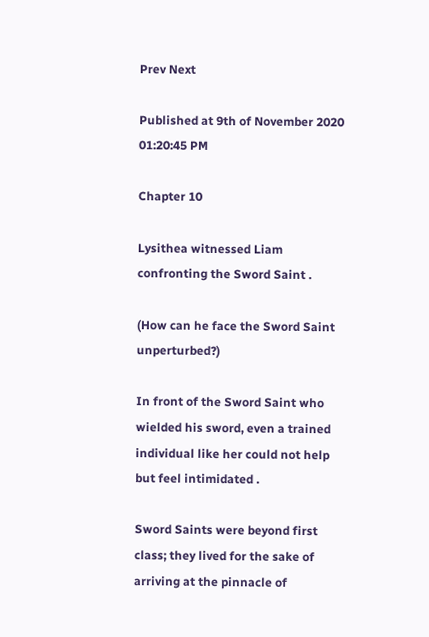Prev Next

Published at 9th of November 2020 01:20:45 PM

Chapter 10

Lysithea witnessed Liam confronting the Sword Saint .

(How can he face the Sword Saint unperturbed?)

In front of the Sword Saint who wielded his sword, even a trained individual like her could not help but feel intimidated .

Sword Saints were beyond first class; they lived for the sake of arriving at the pinnacle of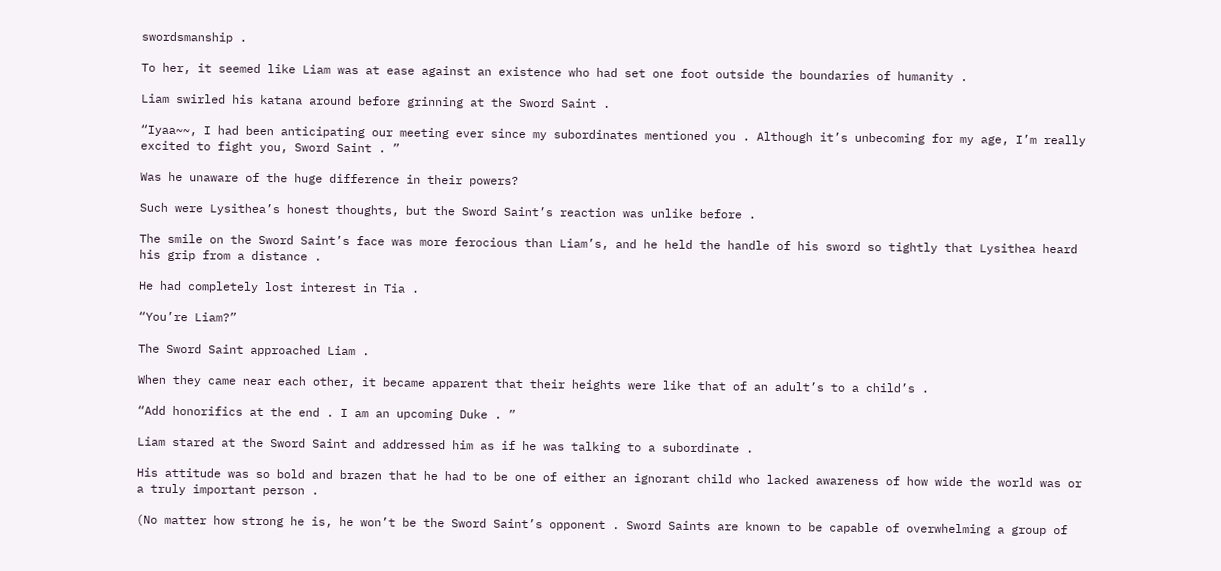swordsmanship .

To her, it seemed like Liam was at ease against an existence who had set one foot outside the boundaries of humanity .

Liam swirled his katana around before grinning at the Sword Saint .

“Iyaa~~, I had been anticipating our meeting ever since my subordinates mentioned you . Although it’s unbecoming for my age, I’m really excited to fight you, Sword Saint . ”

Was he unaware of the huge difference in their powers?

Such were Lysithea’s honest thoughts, but the Sword Saint’s reaction was unlike before .

The smile on the Sword Saint’s face was more ferocious than Liam’s, and he held the handle of his sword so tightly that Lysithea heard his grip from a distance .

He had completely lost interest in Tia .

“You’re Liam?”

The Sword Saint approached Liam .

When they came near each other, it became apparent that their heights were like that of an adult’s to a child’s .

“Add honorifics at the end . I am an upcoming Duke . ”

Liam stared at the Sword Saint and addressed him as if he was talking to a subordinate .

His attitude was so bold and brazen that he had to be one of either an ignorant child who lacked awareness of how wide the world was or a truly important person .

(No matter how strong he is, he won’t be the Sword Saint’s opponent . Sword Saints are known to be capable of overwhelming a group of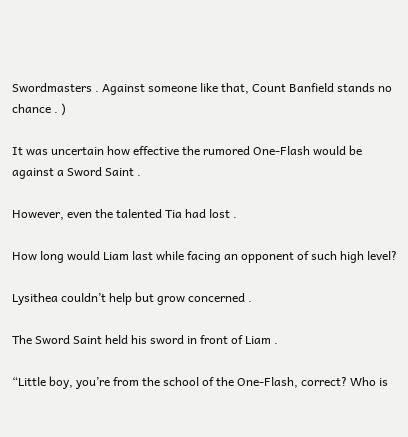Swordmasters . Against someone like that, Count Banfield stands no chance . )

It was uncertain how effective the rumored One-Flash would be against a Sword Saint .

However, even the talented Tia had lost .

How long would Liam last while facing an opponent of such high level?

Lysithea couldn’t help but grow concerned .

The Sword Saint held his sword in front of Liam .

“Little boy, you’re from the school of the One-Flash, correct? Who is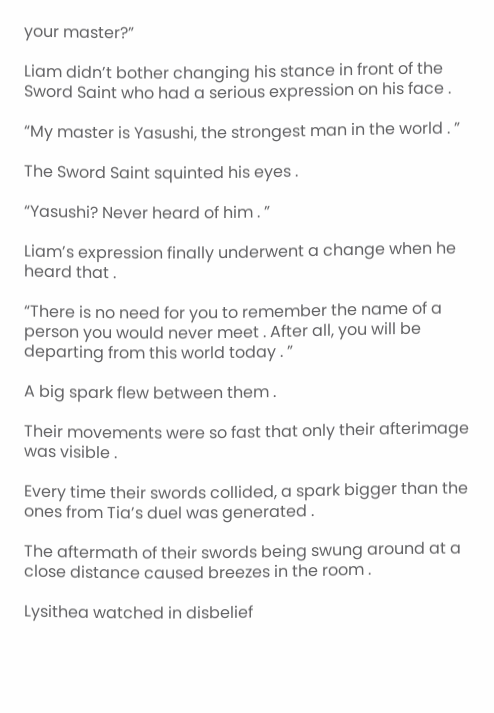your master?”

Liam didn’t bother changing his stance in front of the Sword Saint who had a serious expression on his face .

“My master is Yasushi, the strongest man in the world . ”

The Sword Saint squinted his eyes .

“Yasushi? Never heard of him . ”

Liam’s expression finally underwent a change when he heard that .

“There is no need for you to remember the name of a person you would never meet . After all, you will be departing from this world today . ”

A big spark flew between them .

Their movements were so fast that only their afterimage was visible .

Every time their swords collided, a spark bigger than the ones from Tia’s duel was generated .

The aftermath of their swords being swung around at a close distance caused breezes in the room .

Lysithea watched in disbelief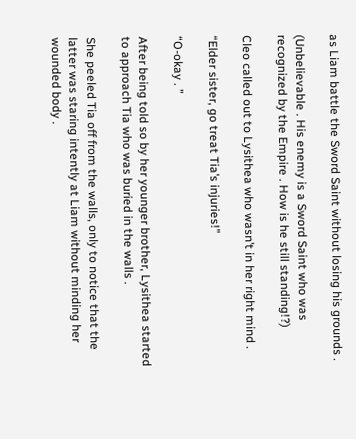as Liam battle the Sword Saint without losing his grounds .

(Unbelievable . His enemy is a Sword Saint who was recognized by the Empire . How is he still standing!?)

Cleo called out to Lysithea who wasn’t in her right mind .

“Elder sister, go treat Tia’s injuries!”

“O-okay . ”

After being told so by her younger brother, Lysithea started to approach Tia who was buried in the walls .

She peeled Tia off from the walls, only to notice that the latter was staring intently at Liam without minding her wounded body .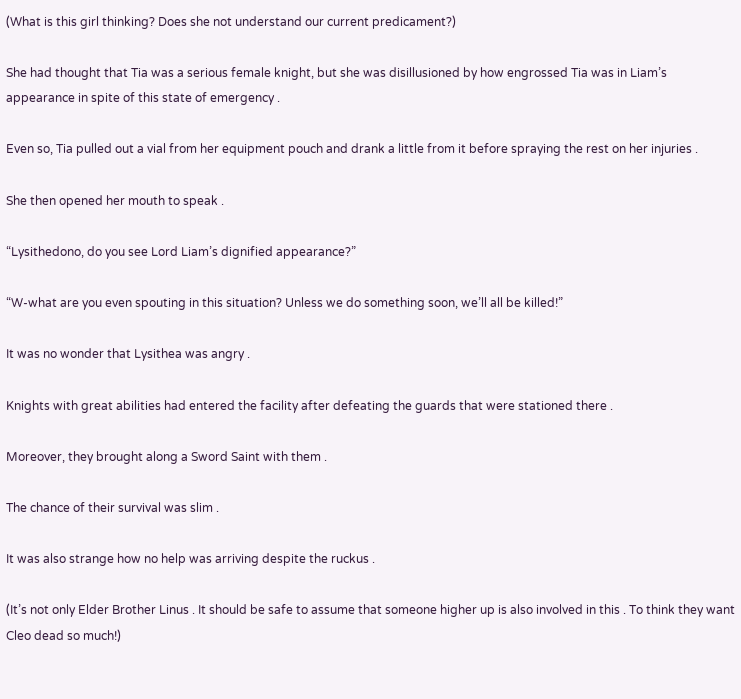(What is this girl thinking? Does she not understand our current predicament?)

She had thought that Tia was a serious female knight, but she was disillusioned by how engrossed Tia was in Liam’s appearance in spite of this state of emergency .

Even so, Tia pulled out a vial from her equipment pouch and drank a little from it before spraying the rest on her injuries .

She then opened her mouth to speak .

“Lysithedono, do you see Lord Liam’s dignified appearance?”

“W-what are you even spouting in this situation? Unless we do something soon, we’ll all be killed!”

It was no wonder that Lysithea was angry .

Knights with great abilities had entered the facility after defeating the guards that were stationed there .

Moreover, they brought along a Sword Saint with them .

The chance of their survival was slim .

It was also strange how no help was arriving despite the ruckus .

(It’s not only Elder Brother Linus . It should be safe to assume that someone higher up is also involved in this . To think they want Cleo dead so much!)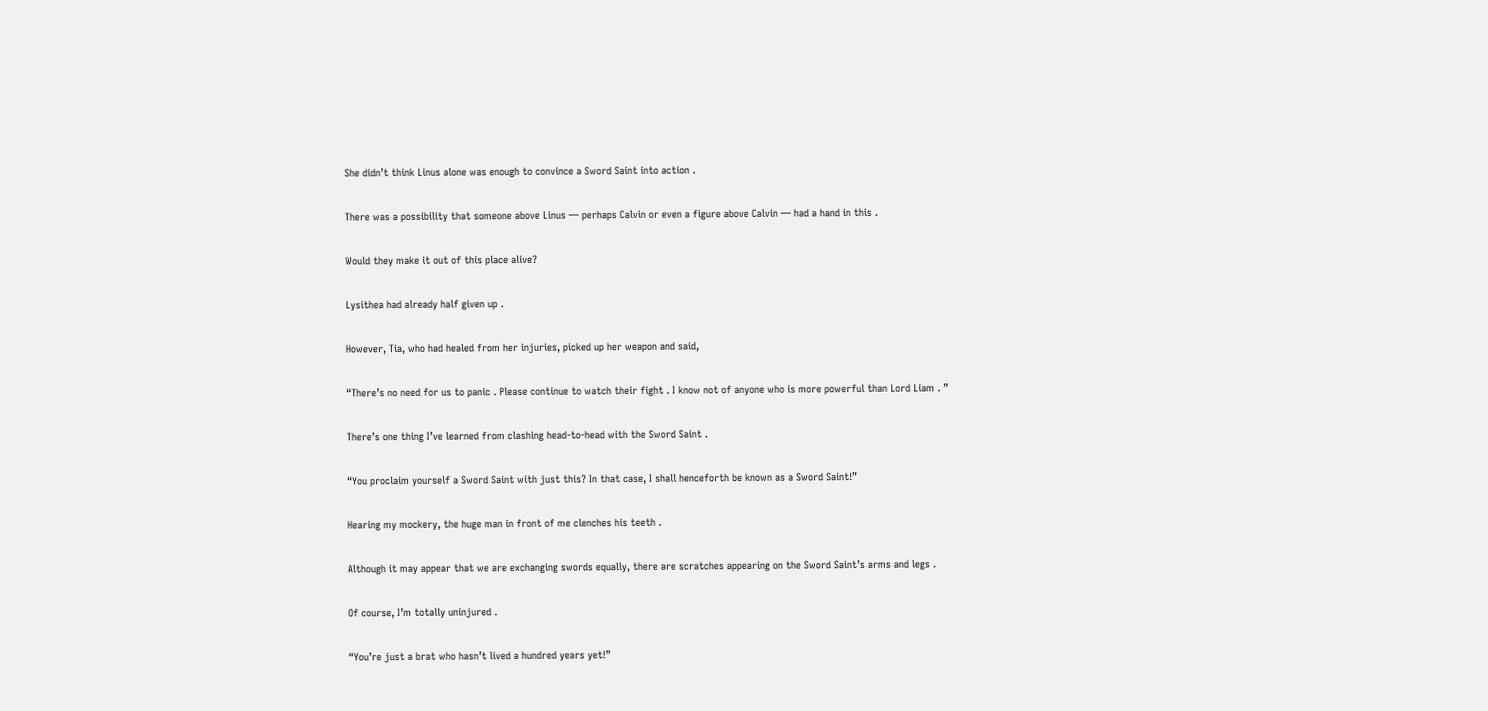She didn’t think Linus alone was enough to convince a Sword Saint into action .

There was a possibility that someone above Linus — perhaps Calvin or even a figure above Calvin — had a hand in this .

Would they make it out of this place alive?

Lysithea had already half given up .

However, Tia, who had healed from her injuries, picked up her weapon and said,

“There’s no need for us to panic . Please continue to watch their fight . I know not of anyone who is more powerful than Lord Liam . ”

There’s one thing I’ve learned from clashing head-to-head with the Sword Saint .

“You proclaim yourself a Sword Saint with just this? In that case, I shall henceforth be known as a Sword Saint!”

Hearing my mockery, the huge man in front of me clenches his teeth .

Although it may appear that we are exchanging swords equally, there are scratches appearing on the Sword Saint’s arms and legs .

Of course, I’m totally uninjured .

“You’re just a brat who hasn’t lived a hundred years yet!”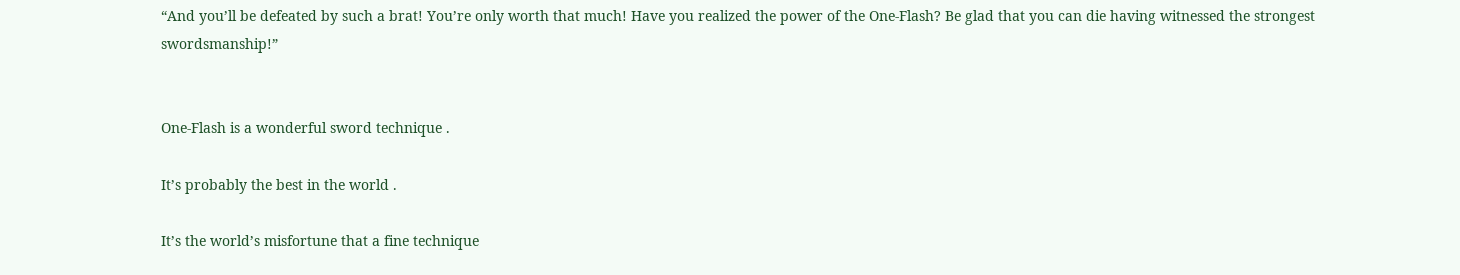“And you’ll be defeated by such a brat! You’re only worth that much! Have you realized the power of the One-Flash? Be glad that you can die having witnessed the strongest swordsmanship!”


One-Flash is a wonderful sword technique .

It’s probably the best in the world .

It’s the world’s misfortune that a fine technique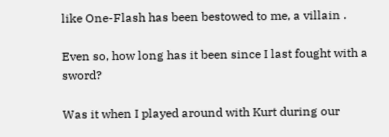like One-Flash has been bestowed to me, a villain .

Even so, how long has it been since I last fought with a sword?

Was it when I played around with Kurt during our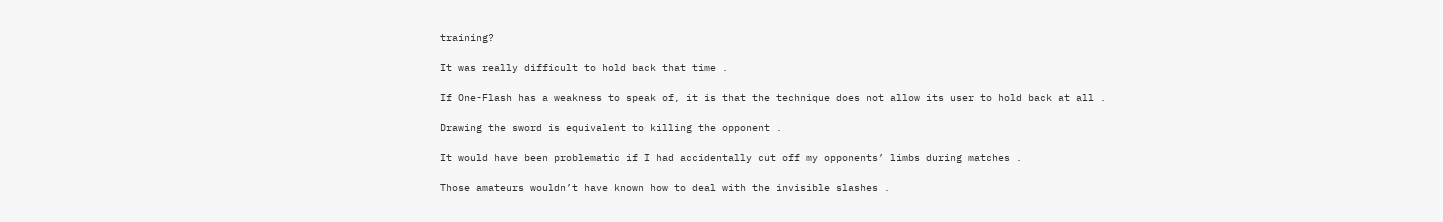training?

It was really difficult to hold back that time .

If One-Flash has a weakness to speak of, it is that the technique does not allow its user to hold back at all .

Drawing the sword is equivalent to killing the opponent .

It would have been problematic if I had accidentally cut off my opponents’ limbs during matches .

Those amateurs wouldn’t have known how to deal with the invisible slashes .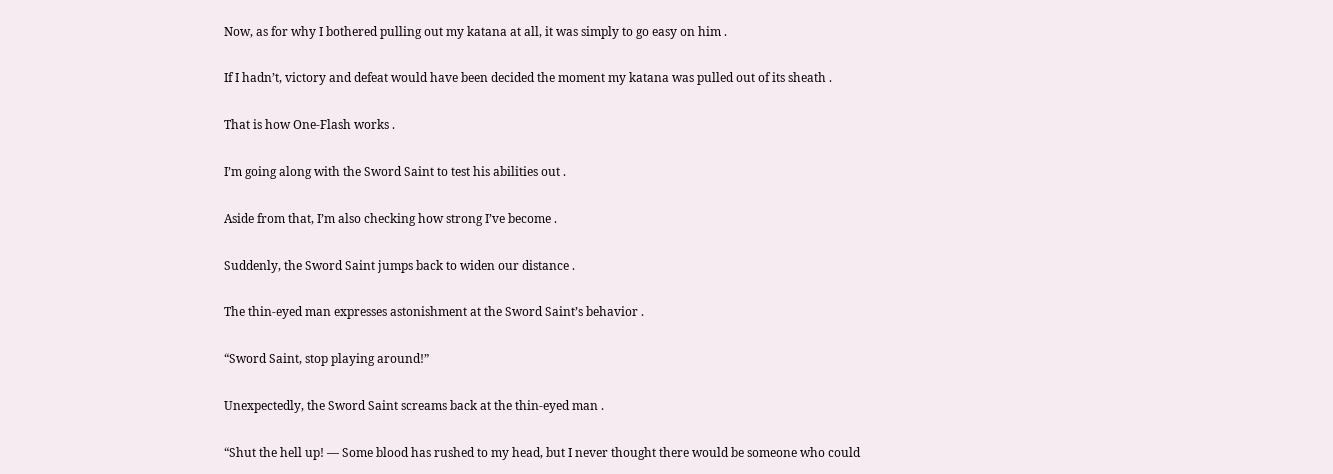Now, as for why I bothered pulling out my katana at all, it was simply to go easy on him .

If I hadn’t, victory and defeat would have been decided the moment my katana was pulled out of its sheath .

That is how One-Flash works .

I’m going along with the Sword Saint to test his abilities out .

Aside from that, I’m also checking how strong I’ve become .

Suddenly, the Sword Saint jumps back to widen our distance .

The thin-eyed man expresses astonishment at the Sword Saint’s behavior .

“Sword Saint, stop playing around!”

Unexpectedly, the Sword Saint screams back at the thin-eyed man .

“Shut the hell up! — Some blood has rushed to my head, but I never thought there would be someone who could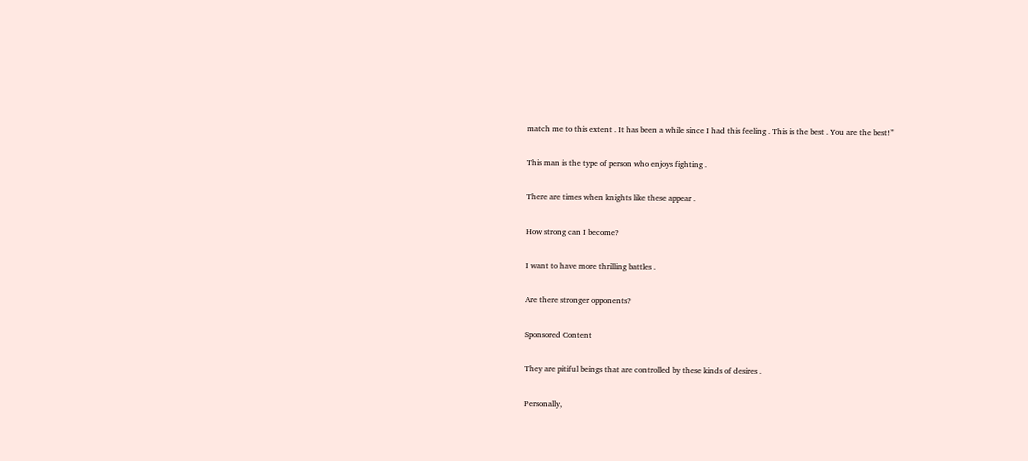match me to this extent . It has been a while since I had this feeling . This is the best . You are the best!”

This man is the type of person who enjoys fighting .

There are times when knights like these appear .

How strong can I become?

I want to have more thrilling battles .

Are there stronger opponents?

Sponsored Content

They are pitiful beings that are controlled by these kinds of desires .

Personally,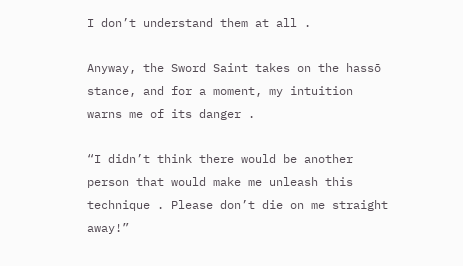I don’t understand them at all .

Anyway, the Sword Saint takes on the hassō stance, and for a moment, my intuition warns me of its danger .

“I didn’t think there would be another person that would make me unleash this technique . Please don’t die on me straight away!”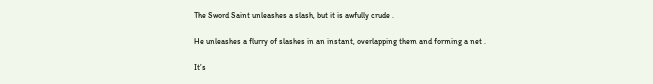The Sword Saint unleashes a slash, but it is awfully crude .

He unleashes a flurry of slashes in an instant, overlapping them and forming a net .

It’s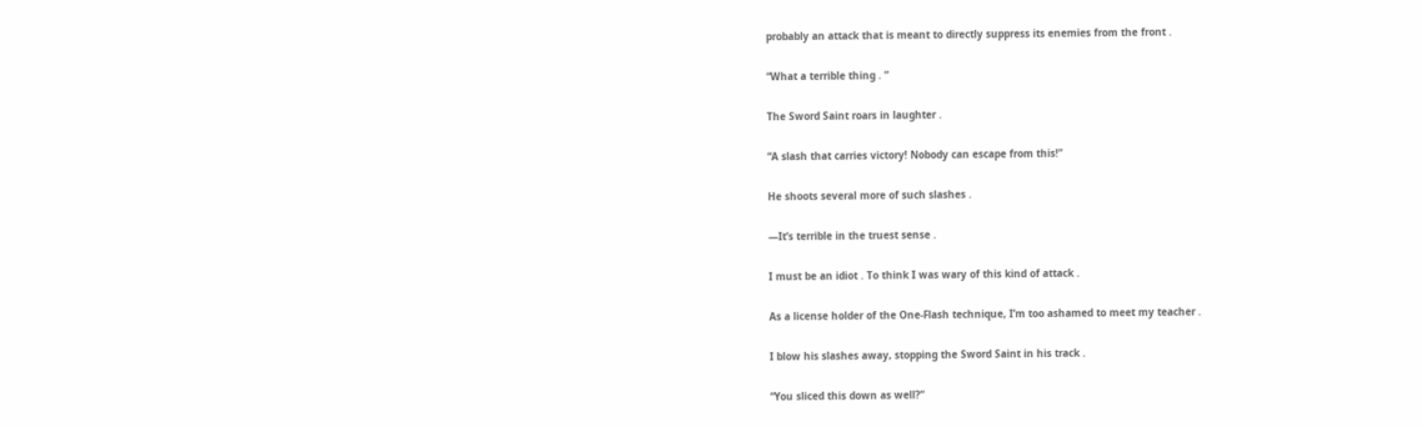probably an attack that is meant to directly suppress its enemies from the front .

“What a terrible thing . ”

The Sword Saint roars in laughter .

“A slash that carries victory! Nobody can escape from this!”

He shoots several more of such slashes .

—It’s terrible in the truest sense .

I must be an idiot . To think I was wary of this kind of attack .

As a license holder of the One-Flash technique, I’m too ashamed to meet my teacher .

I blow his slashes away, stopping the Sword Saint in his track .

“You sliced this down as well?”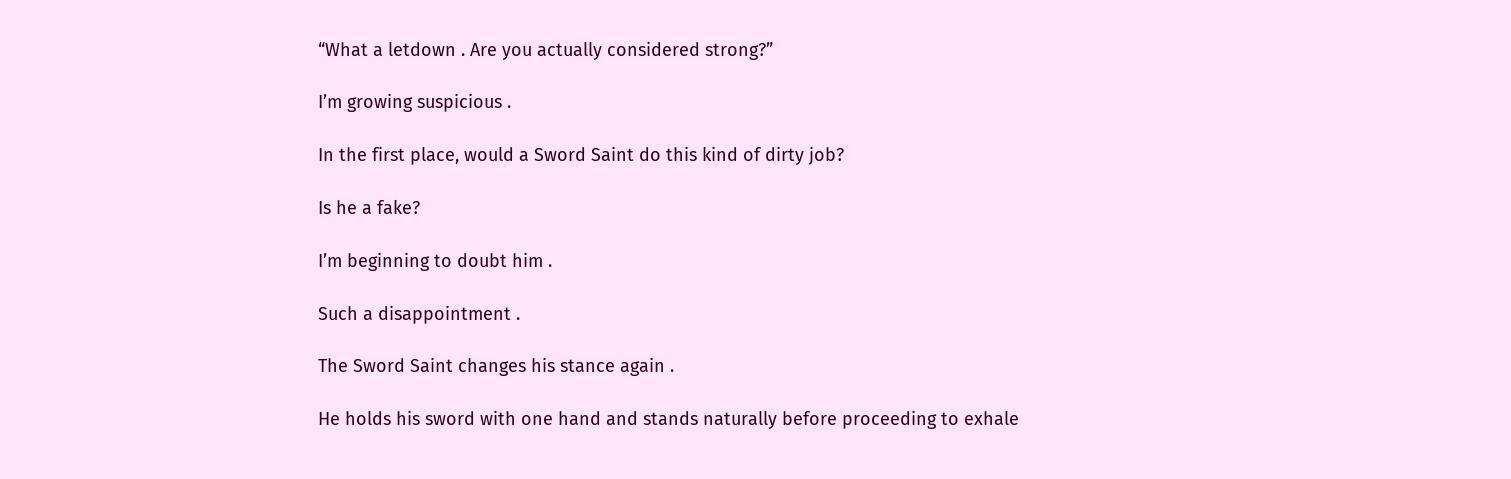“What a letdown . Are you actually considered strong?”

I’m growing suspicious .

In the first place, would a Sword Saint do this kind of dirty job?

Is he a fake?

I’m beginning to doubt him .

Such a disappointment .

The Sword Saint changes his stance again .

He holds his sword with one hand and stands naturally before proceeding to exhale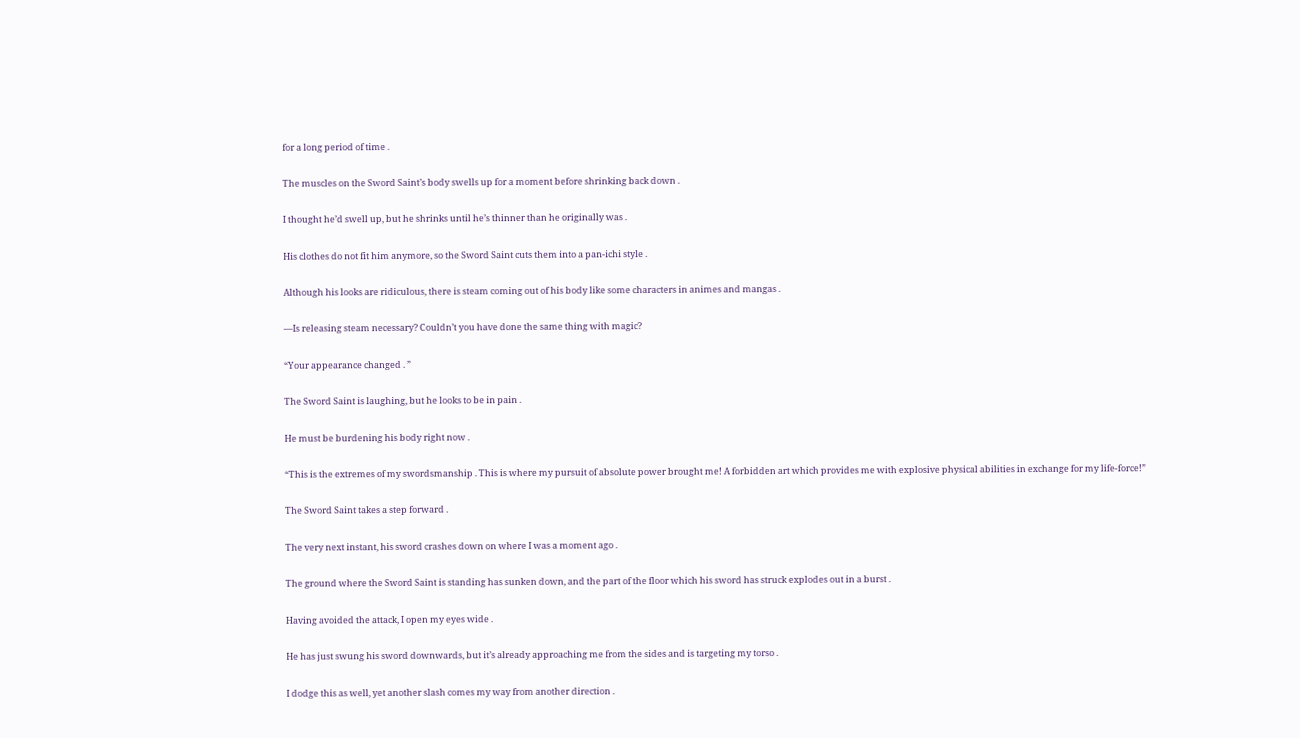for a long period of time .

The muscles on the Sword Saint’s body swells up for a moment before shrinking back down .

I thought he’d swell up, but he shrinks until he’s thinner than he originally was .

His clothes do not fit him anymore, so the Sword Saint cuts them into a pan-ichi style .

Although his looks are ridiculous, there is steam coming out of his body like some characters in animes and mangas .

—Is releasing steam necessary? Couldn’t you have done the same thing with magic?

“Your appearance changed . ”

The Sword Saint is laughing, but he looks to be in pain .

He must be burdening his body right now .

“This is the extremes of my swordsmanship . This is where my pursuit of absolute power brought me! A forbidden art which provides me with explosive physical abilities in exchange for my life-force!”

The Sword Saint takes a step forward .

The very next instant, his sword crashes down on where I was a moment ago .

The ground where the Sword Saint is standing has sunken down, and the part of the floor which his sword has struck explodes out in a burst .

Having avoided the attack, I open my eyes wide .

He has just swung his sword downwards, but it’s already approaching me from the sides and is targeting my torso .

I dodge this as well, yet another slash comes my way from another direction .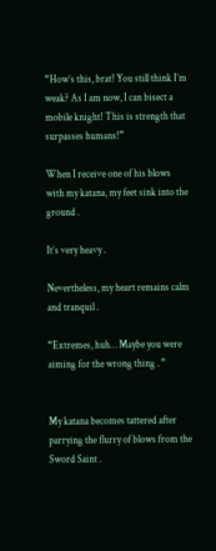“How’s this, brat! You still think I’m weak? As I am now, I can bisect a mobile knight! This is strength that surpasses humans!”

When I receive one of his blows with my katana, my feet sink into the ground .

It’s very heavy .

Nevertheless, my heart remains calm and tranquil .

“Extremes, huh… Maybe you were aiming for the wrong thing . ”


My katana becomes tattered after parrying the flurry of blows from the Sword Saint .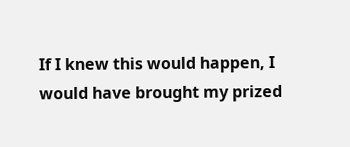If I knew this would happen, I would have brought my prized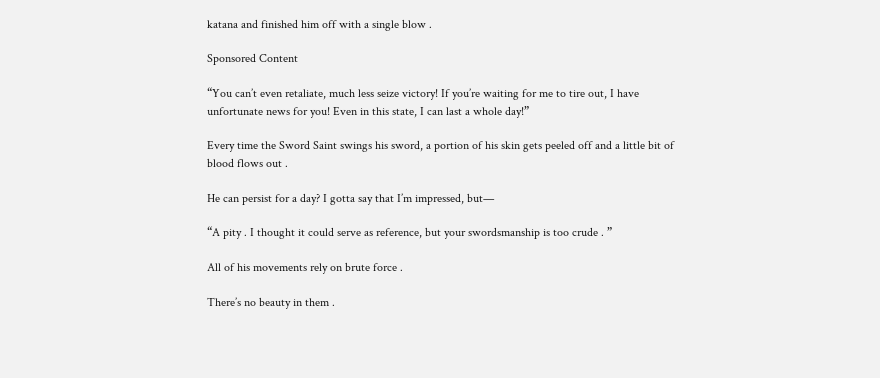katana and finished him off with a single blow .

Sponsored Content

“You can’t even retaliate, much less seize victory! If you’re waiting for me to tire out, I have unfortunate news for you! Even in this state, I can last a whole day!”

Every time the Sword Saint swings his sword, a portion of his skin gets peeled off and a little bit of blood flows out .

He can persist for a day? I gotta say that I’m impressed, but—

“A pity . I thought it could serve as reference, but your swordsmanship is too crude . ”

All of his movements rely on brute force .

There’s no beauty in them .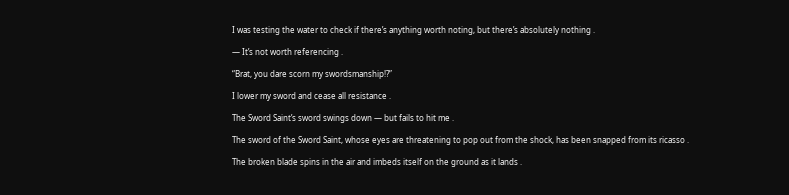I was testing the water to check if there’s anything worth noting, but there’s absolutely nothing .

— It’s not worth referencing .

“Brat, you dare scorn my swordsmanship!?”

I lower my sword and cease all resistance .

The Sword Saint’s sword swings down — but fails to hit me .

The sword of the Sword Saint, whose eyes are threatening to pop out from the shock, has been snapped from its ricasso .

The broken blade spins in the air and imbeds itself on the ground as it lands .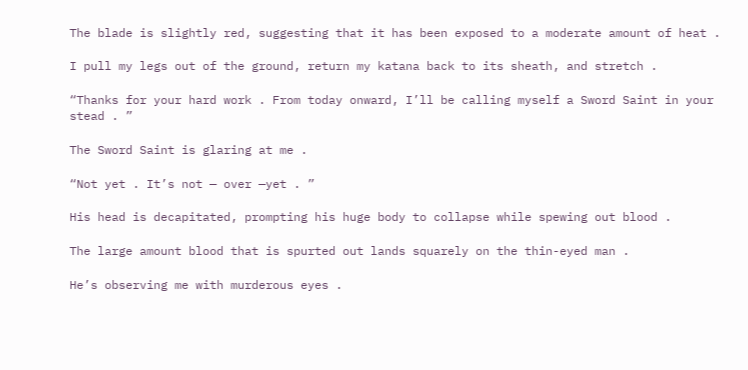The blade is slightly red, suggesting that it has been exposed to a moderate amount of heat .

I pull my legs out of the ground, return my katana back to its sheath, and stretch .

“Thanks for your hard work . From today onward, I’ll be calling myself a Sword Saint in your stead . ”

The Sword Saint is glaring at me .

“Not yet . It’s not — over —yet . ”

His head is decapitated, prompting his huge body to collapse while spewing out blood .

The large amount blood that is spurted out lands squarely on the thin-eyed man .

He’s observing me with murderous eyes .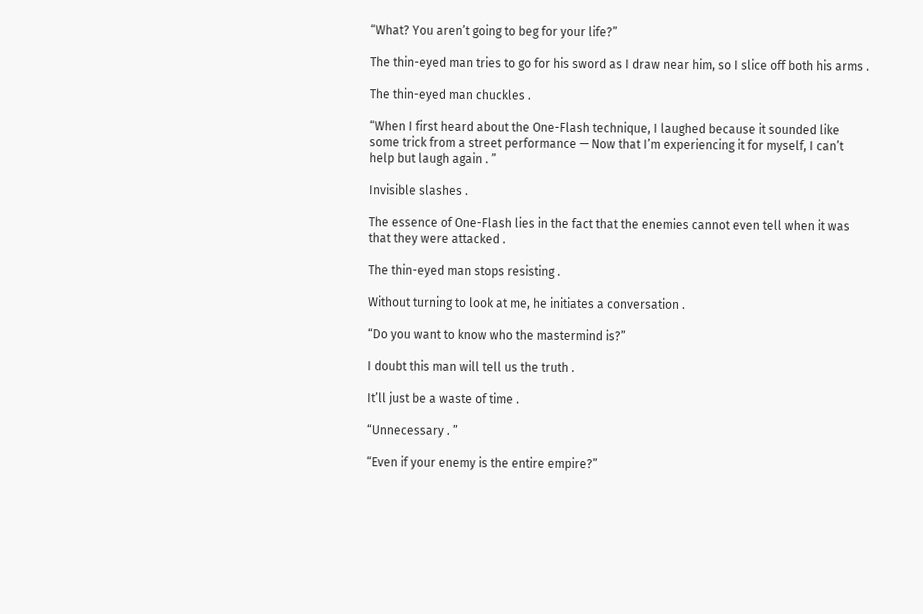“What? You aren’t going to beg for your life?”

The thin-eyed man tries to go for his sword as I draw near him, so I slice off both his arms .

The thin-eyed man chuckles .

“When I first heard about the One-Flash technique, I laughed because it sounded like some trick from a street performance — Now that I’m experiencing it for myself, I can’t help but laugh again . ”

Invisible slashes .

The essence of One-Flash lies in the fact that the enemies cannot even tell when it was that they were attacked .

The thin-eyed man stops resisting .

Without turning to look at me, he initiates a conversation .

“Do you want to know who the mastermind is?”

I doubt this man will tell us the truth .

It’ll just be a waste of time .

“Unnecessary . ”

“Even if your enemy is the entire empire?”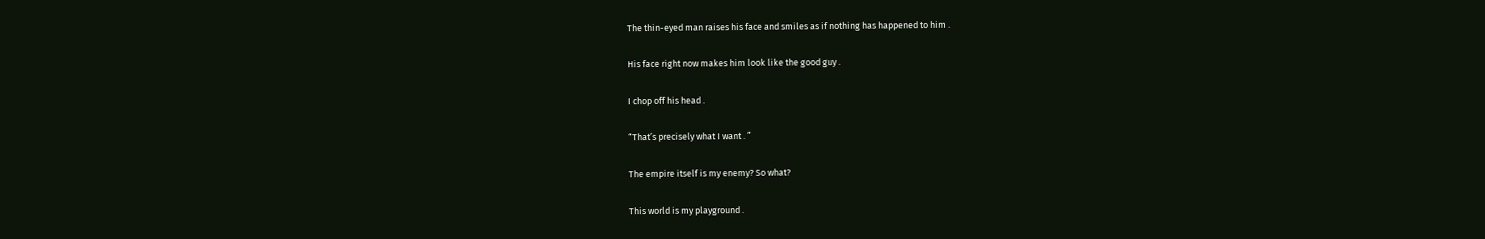The thin-eyed man raises his face and smiles as if nothing has happened to him .

His face right now makes him look like the good guy .

I chop off his head .

“That’s precisely what I want . ”

The empire itself is my enemy? So what?

This world is my playground .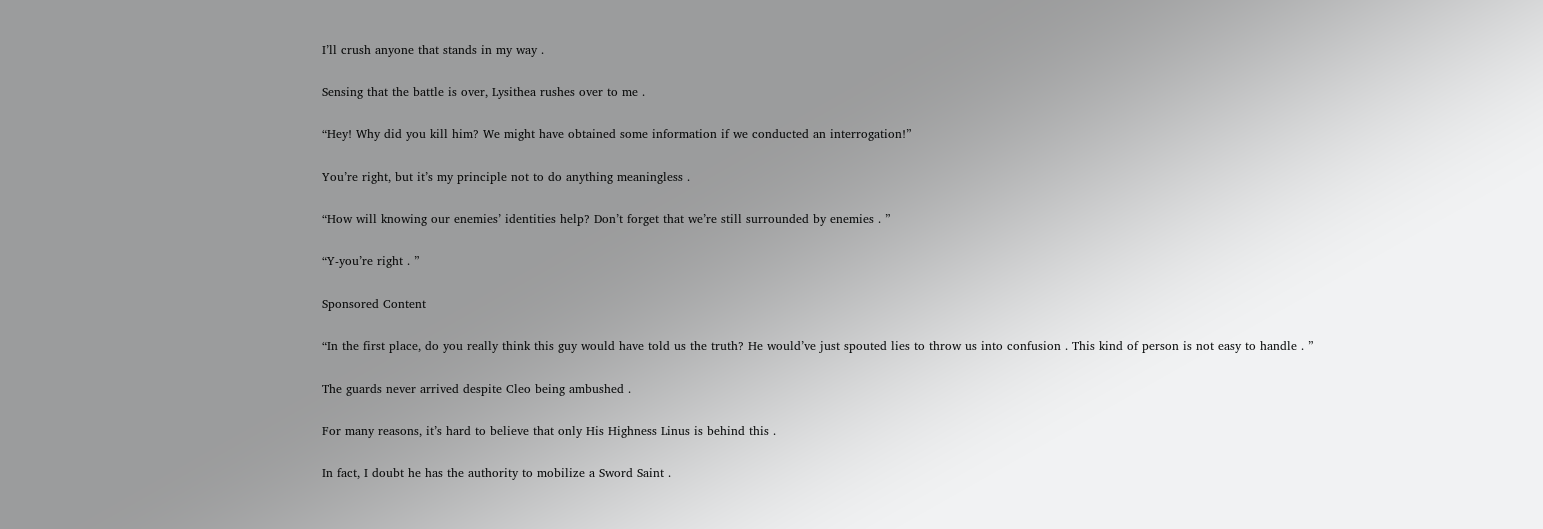I’ll crush anyone that stands in my way .

Sensing that the battle is over, Lysithea rushes over to me .

“Hey! Why did you kill him? We might have obtained some information if we conducted an interrogation!”

You’re right, but it’s my principle not to do anything meaningless .

“How will knowing our enemies’ identities help? Don’t forget that we’re still surrounded by enemies . ”

“Y-you’re right . ”

Sponsored Content

“In the first place, do you really think this guy would have told us the truth? He would’ve just spouted lies to throw us into confusion . This kind of person is not easy to handle . ”

The guards never arrived despite Cleo being ambushed .

For many reasons, it’s hard to believe that only His Highness Linus is behind this .

In fact, I doubt he has the authority to mobilize a Sword Saint .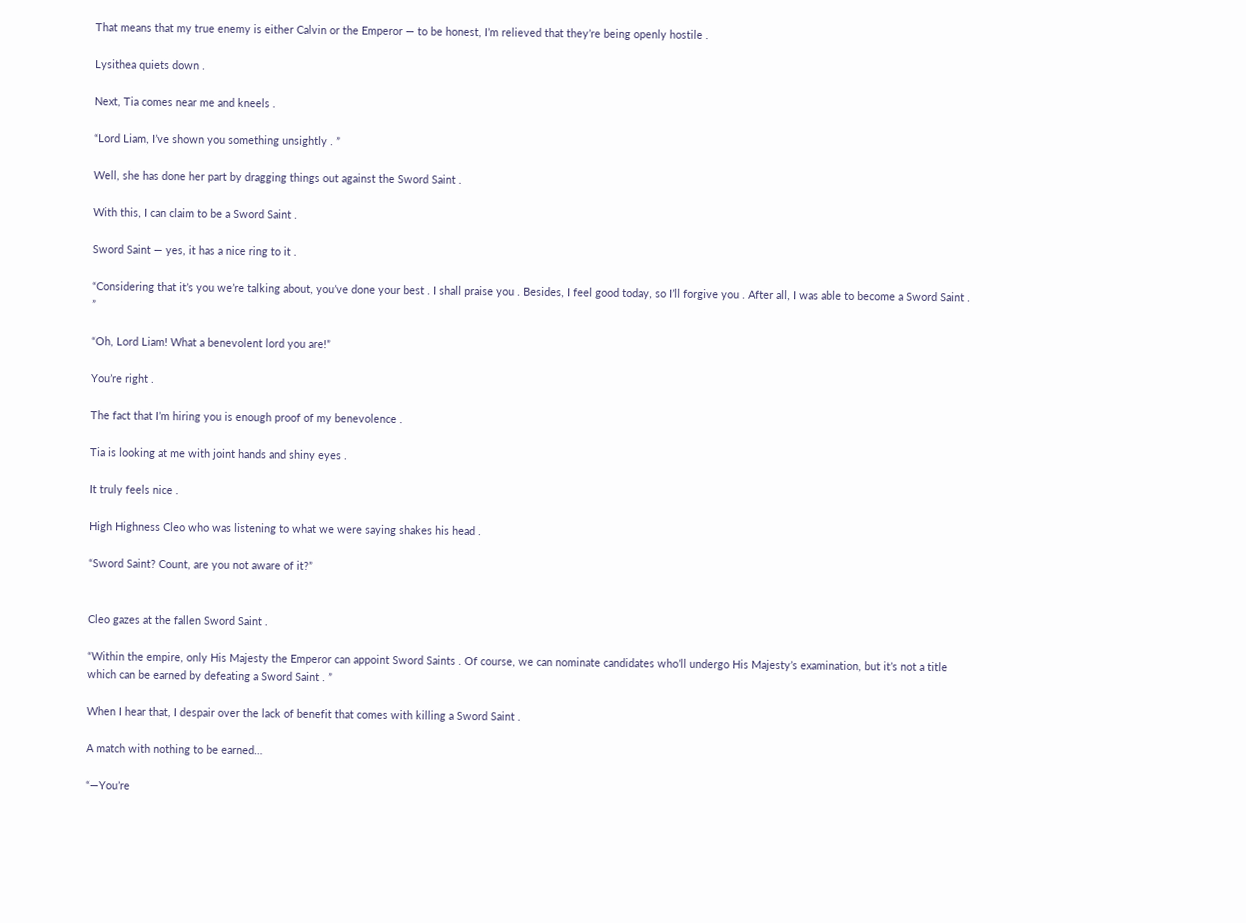That means that my true enemy is either Calvin or the Emperor — to be honest, I’m relieved that they’re being openly hostile .

Lysithea quiets down .

Next, Tia comes near me and kneels .

“Lord Liam, I’ve shown you something unsightly . ”

Well, she has done her part by dragging things out against the Sword Saint .

With this, I can claim to be a Sword Saint .

Sword Saint — yes, it has a nice ring to it .

“Considering that it’s you we’re talking about, you’ve done your best . I shall praise you . Besides, I feel good today, so I’ll forgive you . After all, I was able to become a Sword Saint . ”

“Oh, Lord Liam! What a benevolent lord you are!”

You’re right .

The fact that I’m hiring you is enough proof of my benevolence .

Tia is looking at me with joint hands and shiny eyes .

It truly feels nice .

High Highness Cleo who was listening to what we were saying shakes his head .

“Sword Saint? Count, are you not aware of it?”


Cleo gazes at the fallen Sword Saint .

“Within the empire, only His Majesty the Emperor can appoint Sword Saints . Of course, we can nominate candidates who’ll undergo His Majesty’s examination, but it’s not a title which can be earned by defeating a Sword Saint . ”

When I hear that, I despair over the lack of benefit that comes with killing a Sword Saint .

A match with nothing to be earned…

“—You’re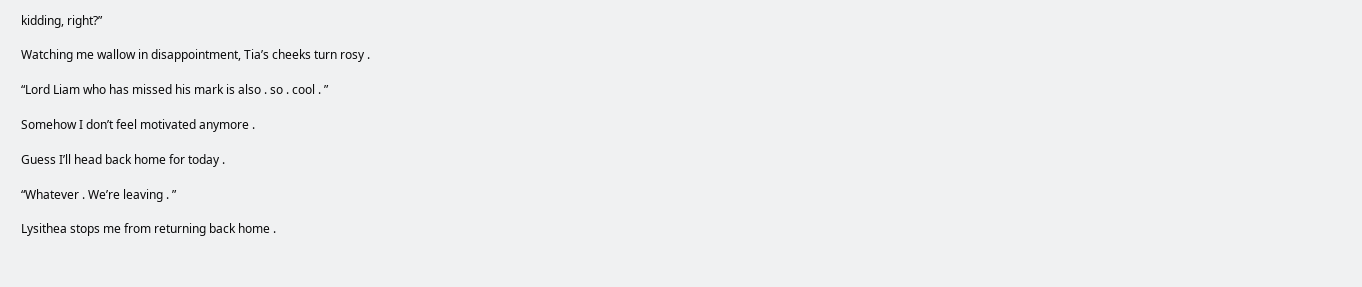kidding, right?”

Watching me wallow in disappointment, Tia’s cheeks turn rosy .

“Lord Liam who has missed his mark is also . so . cool . ”

Somehow I don’t feel motivated anymore .

Guess I’ll head back home for today .

“Whatever . We’re leaving . ”

Lysithea stops me from returning back home .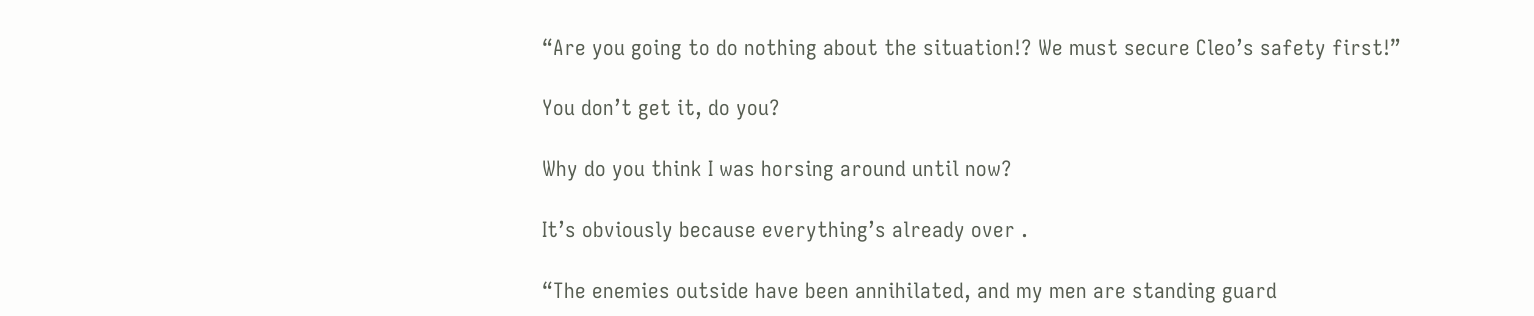“Are you going to do nothing about the situation!? We must secure Cleo’s safety first!”

You don’t get it, do you?

Why do you think I was horsing around until now?

It’s obviously because everything’s already over .

“The enemies outside have been annihilated, and my men are standing guard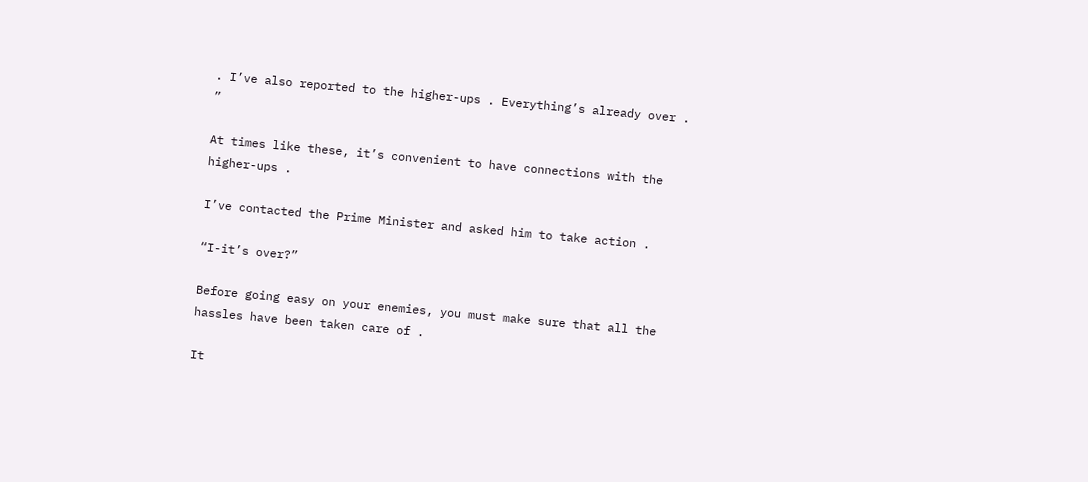. I’ve also reported to the higher-ups . Everything’s already over . ”

At times like these, it’s convenient to have connections with the higher-ups .

I’ve contacted the Prime Minister and asked him to take action .

“I-it’s over?”

Before going easy on your enemies, you must make sure that all the hassles have been taken care of .

It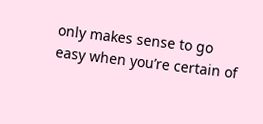only makes sense to go easy when you’re certain of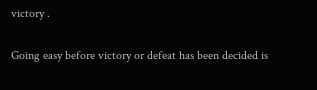victory .

Going easy before victory or defeat has been decided is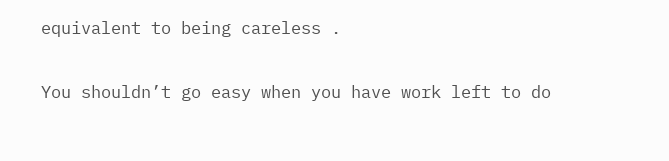equivalent to being careless .

You shouldn’t go easy when you have work left to do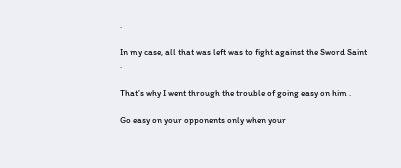.

In my case, all that was left was to fight against the Sword Saint .

That’s why I went through the trouble of going easy on him .

Go easy on your opponents only when your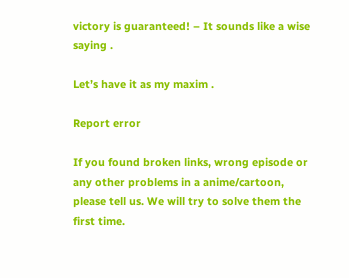victory is guaranteed! – It sounds like a wise saying .

Let’s have it as my maxim .

Report error

If you found broken links, wrong episode or any other problems in a anime/cartoon, please tell us. We will try to solve them the first time.